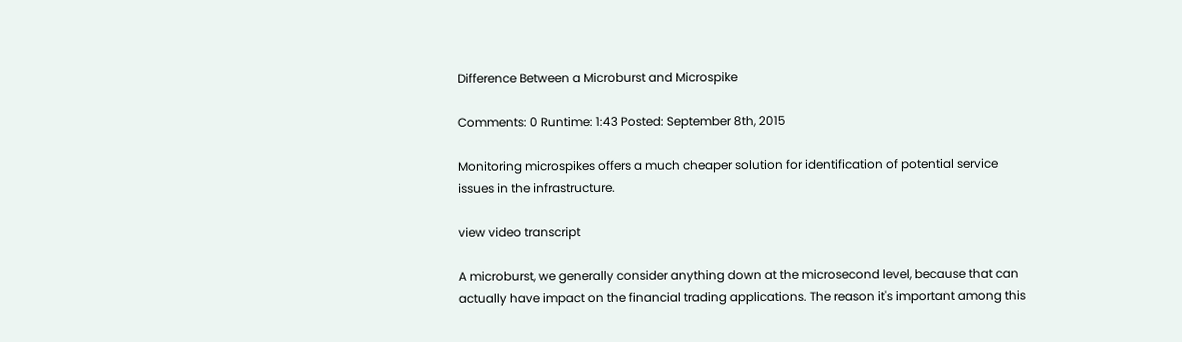Difference Between a Microburst and Microspike

Comments: 0 Runtime: 1:43 Posted: September 8th, 2015

Monitoring microspikes offers a much cheaper solution for identification of potential service issues in the infrastructure.

view video transcript

A microburst, we generally consider anything down at the microsecond level, because that can actually have impact on the financial trading applications. The reason it's important among this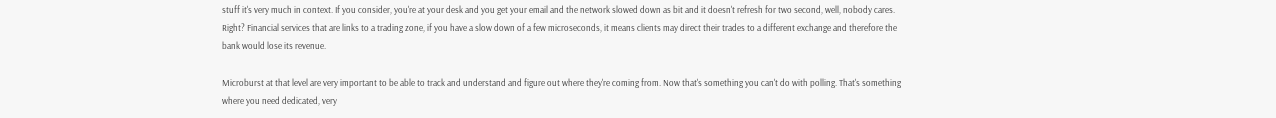stuff it's very much in context. If you consider, you're at your desk and you get your email and the network slowed down as bit and it doesn't refresh for two second, well, nobody cares. Right? Financial services that are links to a trading zone, if you have a slow down of a few microseconds, it means clients may direct their trades to a different exchange and therefore the bank would lose its revenue.

Microburst at that level are very important to be able to track and understand and figure out where they're coming from. Now that's something you can't do with polling. That's something where you need dedicated, very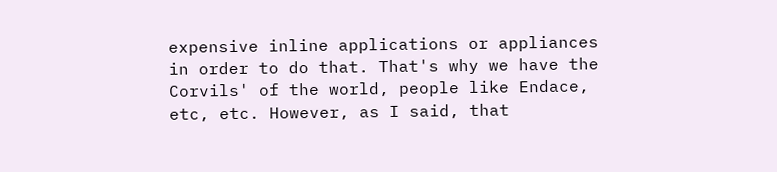expensive inline applications or appliances in order to do that. That's why we have the Corvils' of the world, people like Endace, etc, etc. However, as I said, that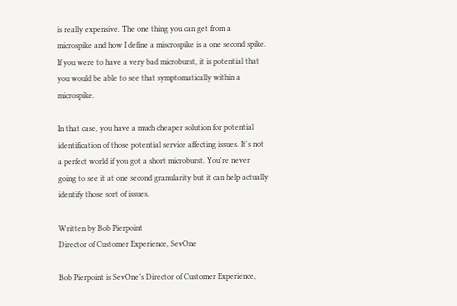is really expensive. The one thing you can get from a microspike and how I define a miscrospike is a one second spike. If you were to have a very bad microburst, it is potential that you would be able to see that symptomatically within a microspike.

In that case, you have a much cheaper solution for potential identification of those potential service affecting issues. It's not a perfect world if you got a short microburst. You're never going to see it at one second granularity but it can help actually identify those sort of issues.

Written by Bob Pierpoint
Director of Customer Experience, SevOne

Bob Pierpoint is SevOne’s Director of Customer Experience,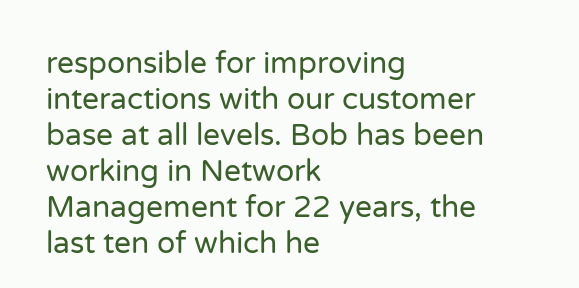responsible for improving interactions with our customer base at all levels. Bob has been working in Network Management for 22 years, the last ten of which he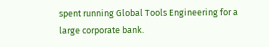spent running Global Tools Engineering for a large corporate bank.